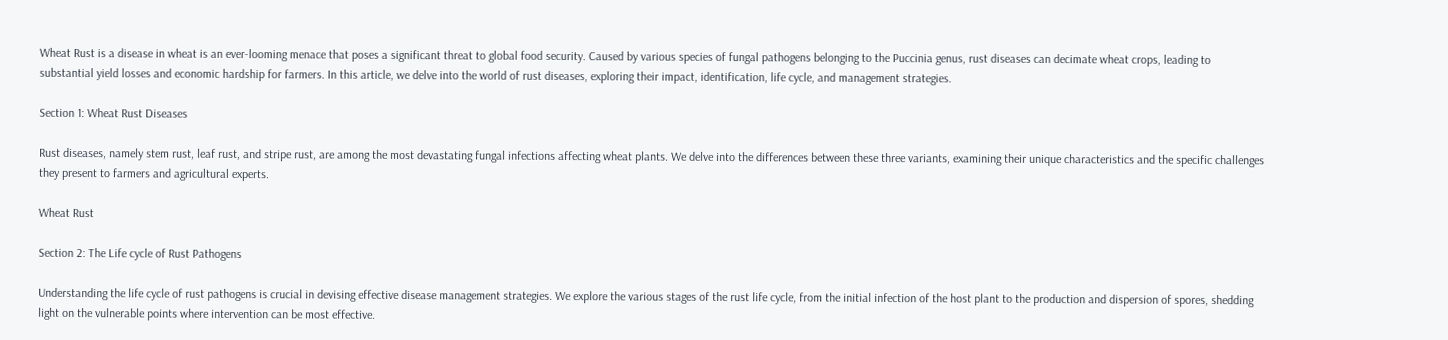Wheat Rust is a disease in wheat is an ever-looming menace that poses a significant threat to global food security. Caused by various species of fungal pathogens belonging to the Puccinia genus, rust diseases can decimate wheat crops, leading to substantial yield losses and economic hardship for farmers. In this article, we delve into the world of rust diseases, exploring their impact, identification, life cycle, and management strategies.

Section 1: Wheat Rust Diseases

Rust diseases, namely stem rust, leaf rust, and stripe rust, are among the most devastating fungal infections affecting wheat plants. We delve into the differences between these three variants, examining their unique characteristics and the specific challenges they present to farmers and agricultural experts.

Wheat Rust

Section 2: The Life cycle of Rust Pathogens

Understanding the life cycle of rust pathogens is crucial in devising effective disease management strategies. We explore the various stages of the rust life cycle, from the initial infection of the host plant to the production and dispersion of spores, shedding light on the vulnerable points where intervention can be most effective.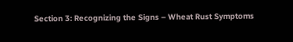Section 3: Recognizing the Signs – Wheat Rust Symptoms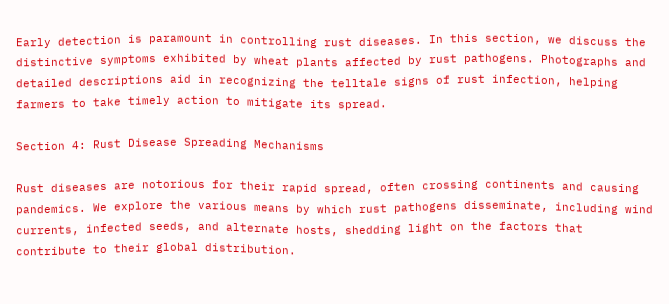Early detection is paramount in controlling rust diseases. In this section, we discuss the distinctive symptoms exhibited by wheat plants affected by rust pathogens. Photographs and detailed descriptions aid in recognizing the telltale signs of rust infection, helping farmers to take timely action to mitigate its spread.

Section 4: Rust Disease Spreading Mechanisms

Rust diseases are notorious for their rapid spread, often crossing continents and causing pandemics. We explore the various means by which rust pathogens disseminate, including wind currents, infected seeds, and alternate hosts, shedding light on the factors that contribute to their global distribution.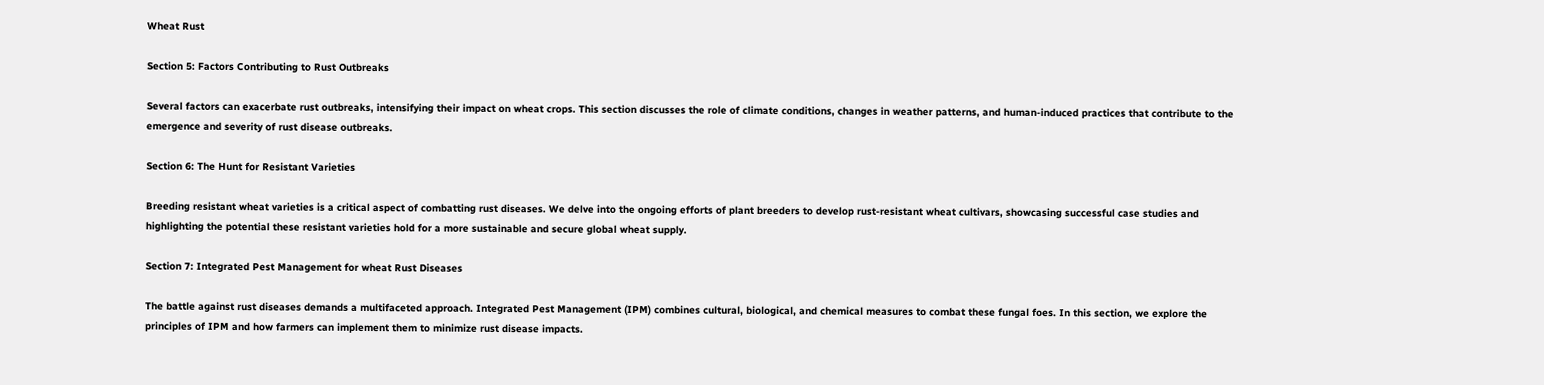Wheat Rust

Section 5: Factors Contributing to Rust Outbreaks

Several factors can exacerbate rust outbreaks, intensifying their impact on wheat crops. This section discusses the role of climate conditions, changes in weather patterns, and human-induced practices that contribute to the emergence and severity of rust disease outbreaks.

Section 6: The Hunt for Resistant Varieties

Breeding resistant wheat varieties is a critical aspect of combatting rust diseases. We delve into the ongoing efforts of plant breeders to develop rust-resistant wheat cultivars, showcasing successful case studies and highlighting the potential these resistant varieties hold for a more sustainable and secure global wheat supply.

Section 7: Integrated Pest Management for wheat Rust Diseases

The battle against rust diseases demands a multifaceted approach. Integrated Pest Management (IPM) combines cultural, biological, and chemical measures to combat these fungal foes. In this section, we explore the principles of IPM and how farmers can implement them to minimize rust disease impacts.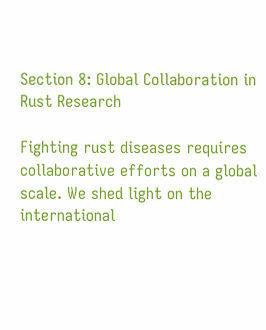Section 8: Global Collaboration in Rust Research

Fighting rust diseases requires collaborative efforts on a global scale. We shed light on the international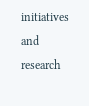initiatives and research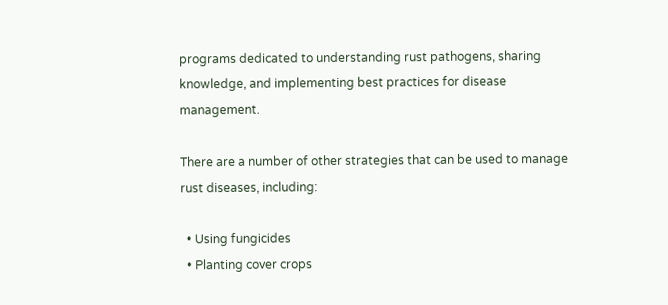programs dedicated to understanding rust pathogens, sharing knowledge, and implementing best practices for disease management.

There are a number of other strategies that can be used to manage rust diseases, including:

  • Using fungicides
  • Planting cover crops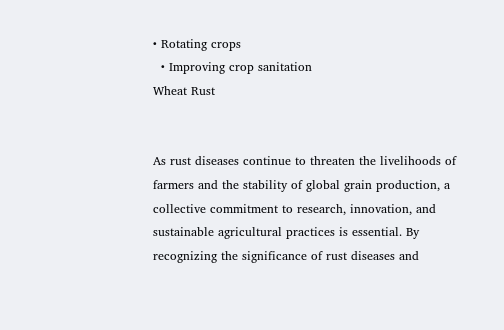• Rotating crops
  • Improving crop sanitation
Wheat Rust


As rust diseases continue to threaten the livelihoods of farmers and the stability of global grain production, a collective commitment to research, innovation, and sustainable agricultural practices is essential. By recognizing the significance of rust diseases and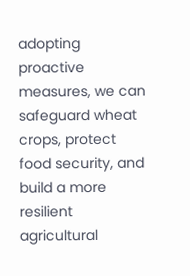adopting proactive measures, we can safeguard wheat crops, protect food security, and build a more resilient agricultural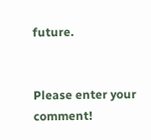future.


Please enter your comment!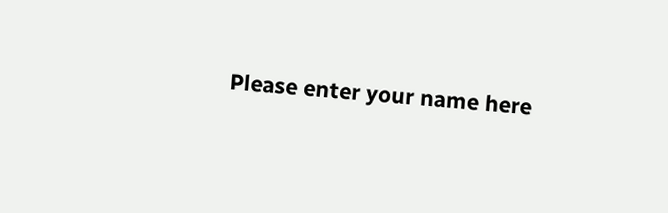Please enter your name here